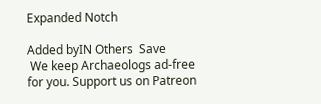Expanded Notch

Added byIN Others  Save
 We keep Archaeologs ad-free for you. Support us on Patreon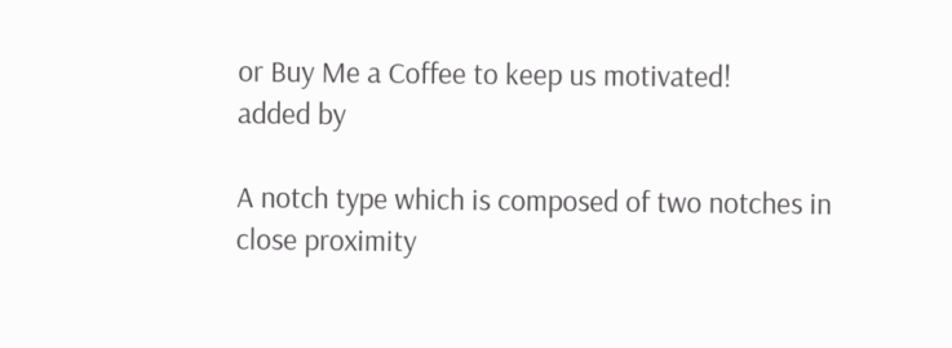or Buy Me a Coffee to keep us motivated!
added by

A notch type which is composed of two notches in close proximity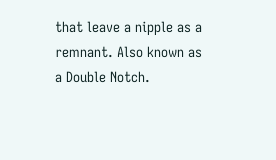that leave a nipple as a remnant. Also known as a Double Notch.